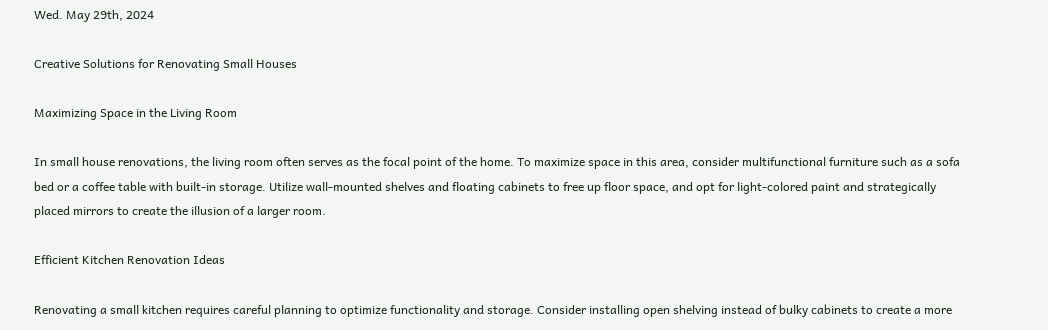Wed. May 29th, 2024

Creative Solutions for Renovating Small Houses

Maximizing Space in the Living Room

In small house renovations, the living room often serves as the focal point of the home. To maximize space in this area, consider multifunctional furniture such as a sofa bed or a coffee table with built-in storage. Utilize wall-mounted shelves and floating cabinets to free up floor space, and opt for light-colored paint and strategically placed mirrors to create the illusion of a larger room.

Efficient Kitchen Renovation Ideas

Renovating a small kitchen requires careful planning to optimize functionality and storage. Consider installing open shelving instead of bulky cabinets to create a more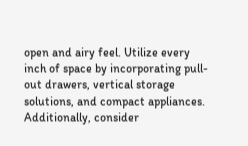open and airy feel. Utilize every inch of space by incorporating pull-out drawers, vertical storage solutions, and compact appliances. Additionally, consider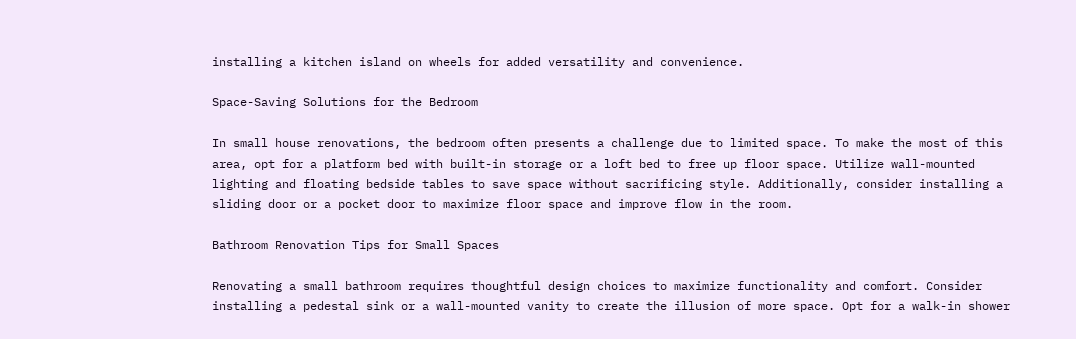installing a kitchen island on wheels for added versatility and convenience.

Space-Saving Solutions for the Bedroom

In small house renovations, the bedroom often presents a challenge due to limited space. To make the most of this area, opt for a platform bed with built-in storage or a loft bed to free up floor space. Utilize wall-mounted lighting and floating bedside tables to save space without sacrificing style. Additionally, consider installing a sliding door or a pocket door to maximize floor space and improve flow in the room.

Bathroom Renovation Tips for Small Spaces

Renovating a small bathroom requires thoughtful design choices to maximize functionality and comfort. Consider installing a pedestal sink or a wall-mounted vanity to create the illusion of more space. Opt for a walk-in shower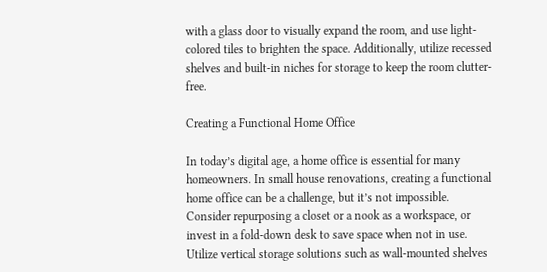with a glass door to visually expand the room, and use light-colored tiles to brighten the space. Additionally, utilize recessed shelves and built-in niches for storage to keep the room clutter-free.

Creating a Functional Home Office

In today’s digital age, a home office is essential for many homeowners. In small house renovations, creating a functional home office can be a challenge, but it’s not impossible. Consider repurposing a closet or a nook as a workspace, or invest in a fold-down desk to save space when not in use. Utilize vertical storage solutions such as wall-mounted shelves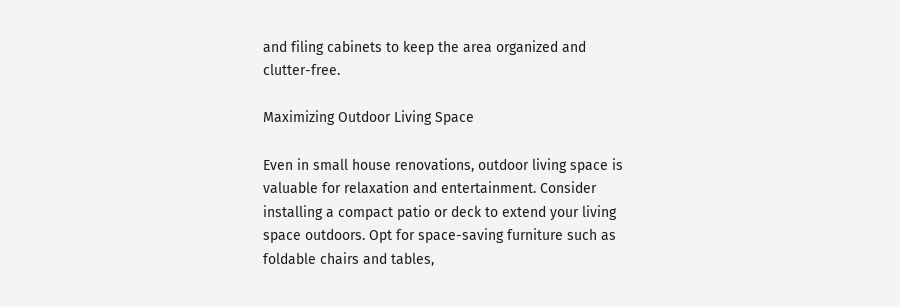and filing cabinets to keep the area organized and clutter-free.

Maximizing Outdoor Living Space

Even in small house renovations, outdoor living space is valuable for relaxation and entertainment. Consider installing a compact patio or deck to extend your living space outdoors. Opt for space-saving furniture such as foldable chairs and tables,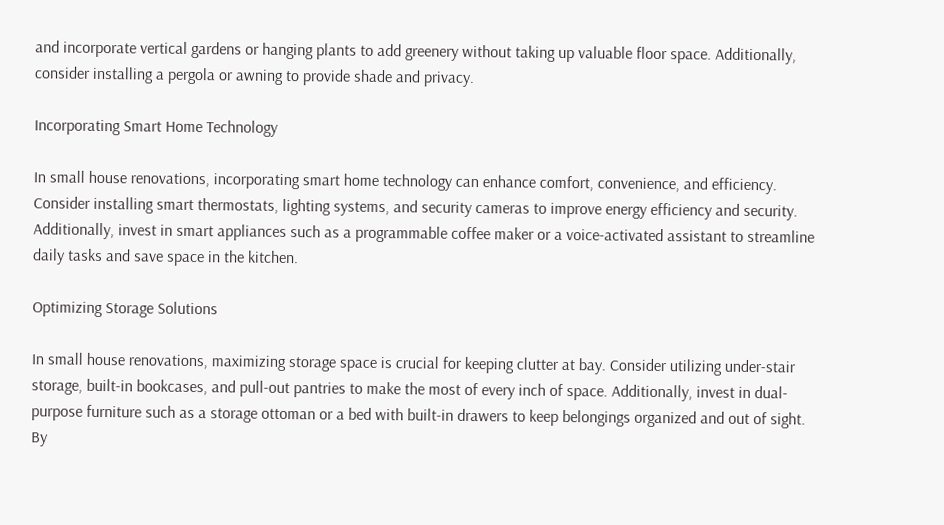and incorporate vertical gardens or hanging plants to add greenery without taking up valuable floor space. Additionally, consider installing a pergola or awning to provide shade and privacy.

Incorporating Smart Home Technology

In small house renovations, incorporating smart home technology can enhance comfort, convenience, and efficiency. Consider installing smart thermostats, lighting systems, and security cameras to improve energy efficiency and security. Additionally, invest in smart appliances such as a programmable coffee maker or a voice-activated assistant to streamline daily tasks and save space in the kitchen.

Optimizing Storage Solutions

In small house renovations, maximizing storage space is crucial for keeping clutter at bay. Consider utilizing under-stair storage, built-in bookcases, and pull-out pantries to make the most of every inch of space. Additionally, invest in dual-purpose furniture such as a storage ottoman or a bed with built-in drawers to keep belongings organized and out of sight. By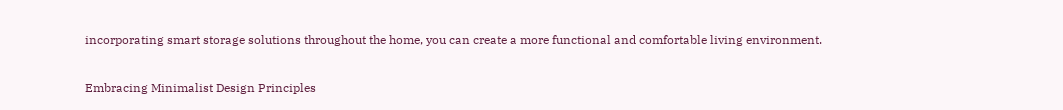incorporating smart storage solutions throughout the home, you can create a more functional and comfortable living environment.

Embracing Minimalist Design Principles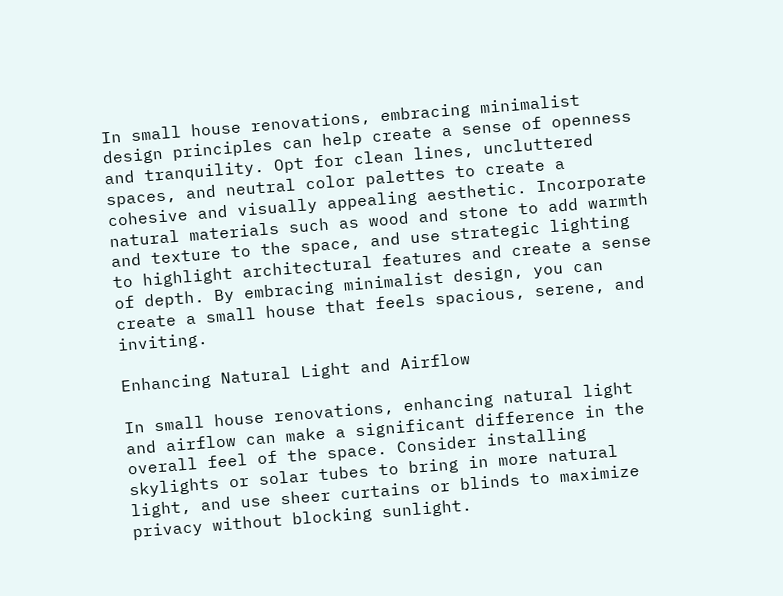In small house renovations, embracing minimalist design principles can help create a sense of openness and tranquility. Opt for clean lines, uncluttered spaces, and neutral color palettes to create a cohesive and visually appealing aesthetic. Incorporate natural materials such as wood and stone to add warmth and texture to the space, and use strategic lighting to highlight architectural features and create a sense of depth. By embracing minimalist design, you can create a small house that feels spacious, serene, and inviting.

Enhancing Natural Light and Airflow

In small house renovations, enhancing natural light and airflow can make a significant difference in the overall feel of the space. Consider installing skylights or solar tubes to bring in more natural light, and use sheer curtains or blinds to maximize privacy without blocking sunlight.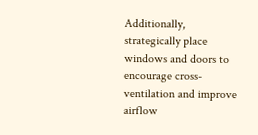Additionally, strategically place windows and doors to encourage cross-ventilation and improve airflow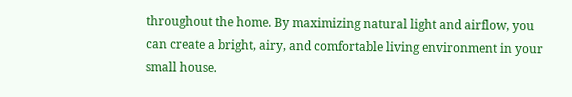throughout the home. By maximizing natural light and airflow, you can create a bright, airy, and comfortable living environment in your small house.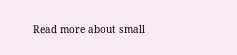Read more about small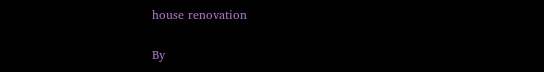house renovation

By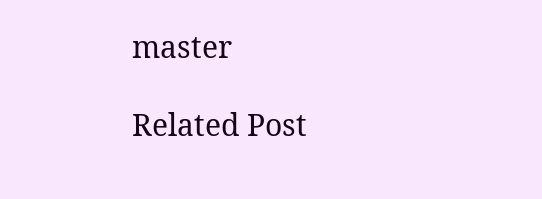master

Related Post